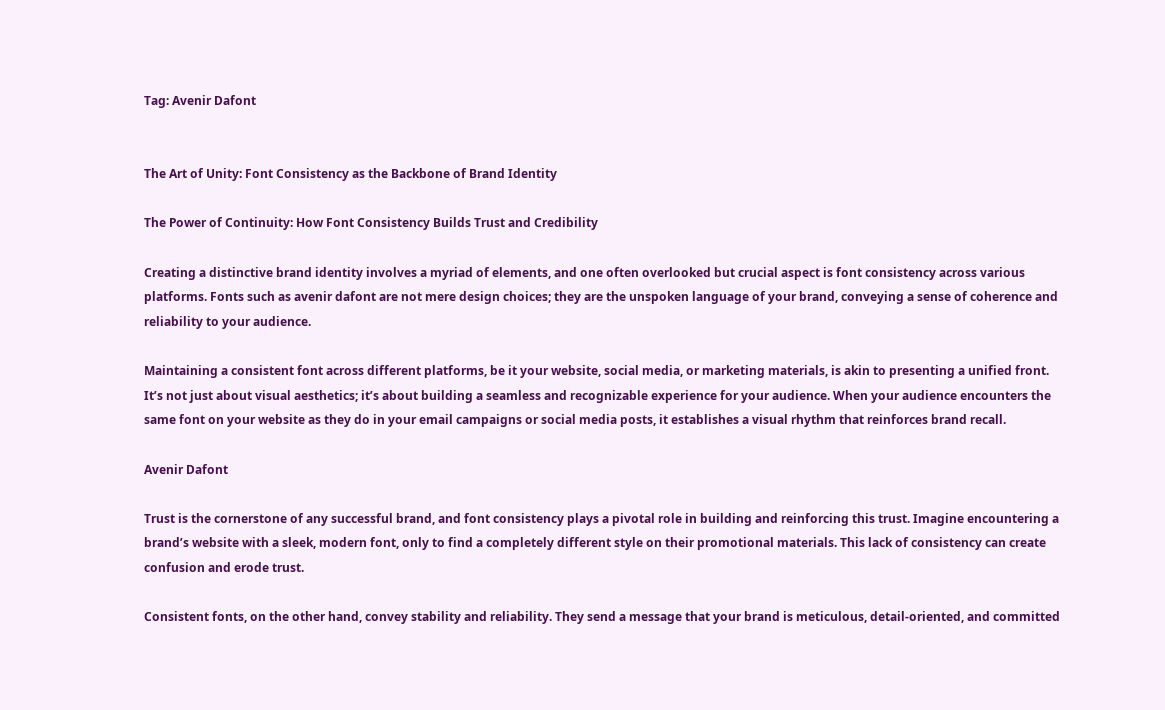Tag: Avenir Dafont


The Art of Unity: Font Consistency as the Backbone of Brand Identity

The Power of Continuity: How Font Consistency Builds Trust and Credibility

Creating a distinctive brand identity involves a myriad of elements, and one often overlooked but crucial aspect is font consistency across various platforms. Fonts such as avenir dafont are not mere design choices; they are the unspoken language of your brand, conveying a sense of coherence and reliability to your audience.

Maintaining a consistent font across different platforms, be it your website, social media, or marketing materials, is akin to presenting a unified front. It’s not just about visual aesthetics; it’s about building a seamless and recognizable experience for your audience. When your audience encounters the same font on your website as they do in your email campaigns or social media posts, it establishes a visual rhythm that reinforces brand recall.

Avenir Dafont

Trust is the cornerstone of any successful brand, and font consistency plays a pivotal role in building and reinforcing this trust. Imagine encountering a brand’s website with a sleek, modern font, only to find a completely different style on their promotional materials. This lack of consistency can create confusion and erode trust.

Consistent fonts, on the other hand, convey stability and reliability. They send a message that your brand is meticulous, detail-oriented, and committed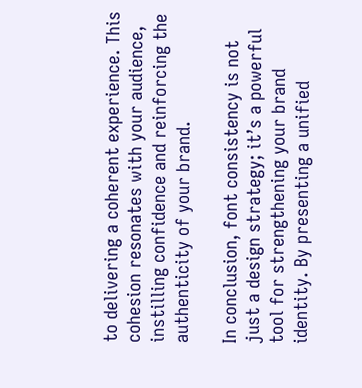to delivering a coherent experience. This cohesion resonates with your audience, instilling confidence and reinforcing the authenticity of your brand.

In conclusion, font consistency is not just a design strategy; it’s a powerful tool for strengthening your brand identity. By presenting a unified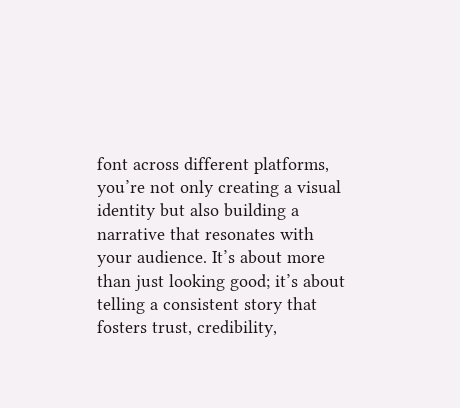font across different platforms, you’re not only creating a visual identity but also building a narrative that resonates with your audience. It’s about more than just looking good; it’s about telling a consistent story that fosters trust, credibility,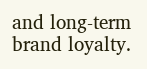and long-term brand loyalty.